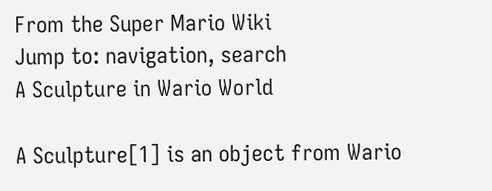From the Super Mario Wiki
Jump to: navigation, search
A Sculpture in Wario World

A Sculpture[1] is an object from Wario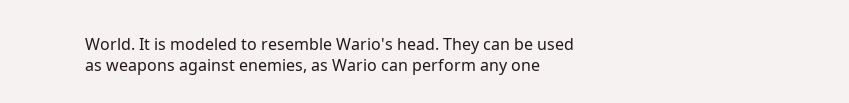World. It is modeled to resemble Wario's head. They can be used as weapons against enemies, as Wario can perform any one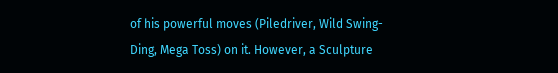of his powerful moves (Piledriver, Wild Swing-Ding, Mega Toss) on it. However, a Sculpture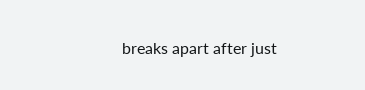breaks apart after just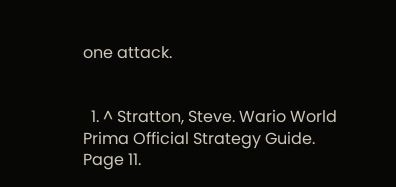one attack.


  1. ^ Stratton, Steve. Wario World Prima Official Strategy Guide. Page 11.